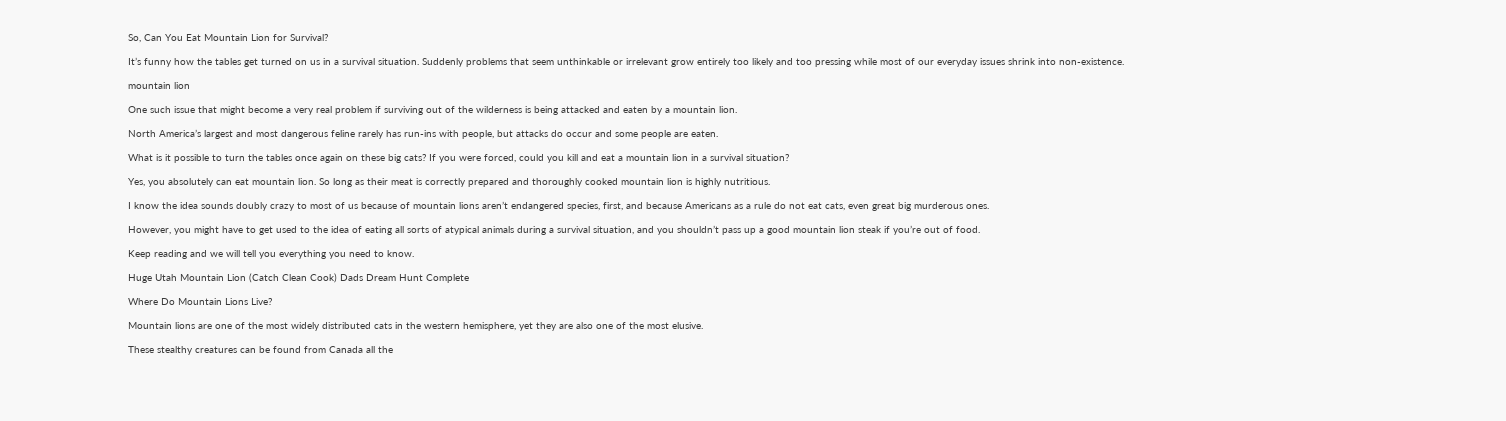So, Can You Eat Mountain Lion for Survival?

It’s funny how the tables get turned on us in a survival situation. Suddenly problems that seem unthinkable or irrelevant grow entirely too likely and too pressing while most of our everyday issues shrink into non-existence.

mountain lion

One such issue that might become a very real problem if surviving out of the wilderness is being attacked and eaten by a mountain lion.

North America’s largest and most dangerous feline rarely has run-ins with people, but attacks do occur and some people are eaten.

What is it possible to turn the tables once again on these big cats? If you were forced, could you kill and eat a mountain lion in a survival situation?

Yes, you absolutely can eat mountain lion. So long as their meat is correctly prepared and thoroughly cooked mountain lion is highly nutritious.

I know the idea sounds doubly crazy to most of us because of mountain lions aren’t endangered species, first, and because Americans as a rule do not eat cats, even great big murderous ones.

However, you might have to get used to the idea of eating all sorts of atypical animals during a survival situation, and you shouldn’t pass up a good mountain lion steak if you’re out of food.

Keep reading and we will tell you everything you need to know.

Huge Utah Mountain Lion (Catch Clean Cook) Dads Dream Hunt Complete

Where Do Mountain Lions Live?

Mountain lions are one of the most widely distributed cats in the western hemisphere, yet they are also one of the most elusive.

These stealthy creatures can be found from Canada all the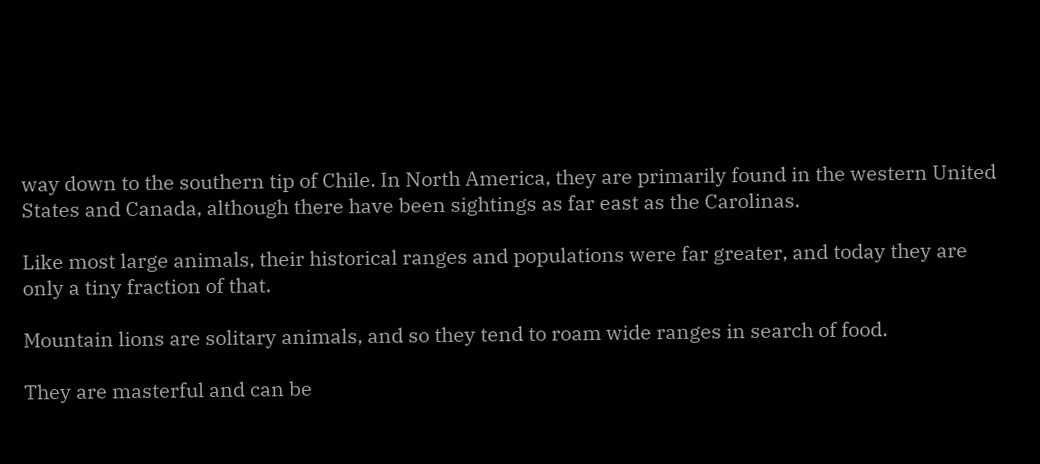way down to the southern tip of Chile. In North America, they are primarily found in the western United States and Canada, although there have been sightings as far east as the Carolinas.

Like most large animals, their historical ranges and populations were far greater, and today they are only a tiny fraction of that.

Mountain lions are solitary animals, and so they tend to roam wide ranges in search of food.

They are masterful and can be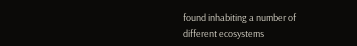found inhabiting a number of different ecosystems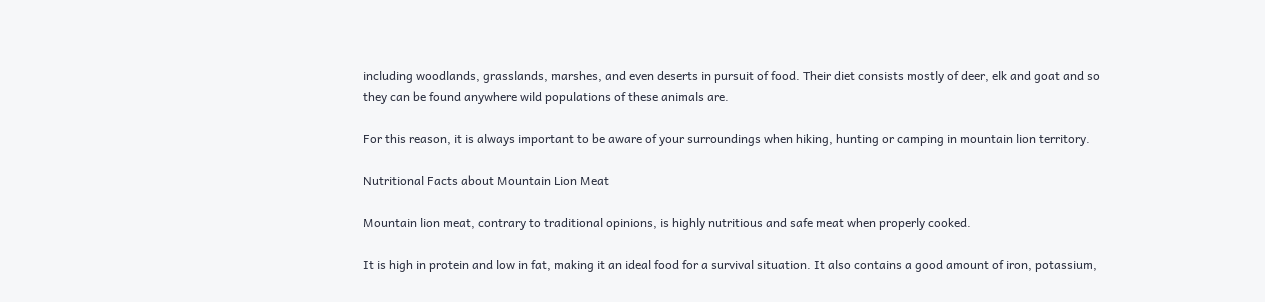including woodlands, grasslands, marshes, and even deserts in pursuit of food. Their diet consists mostly of deer, elk and goat and so they can be found anywhere wild populations of these animals are.

For this reason, it is always important to be aware of your surroundings when hiking, hunting or camping in mountain lion territory.

Nutritional Facts about Mountain Lion Meat

Mountain lion meat, contrary to traditional opinions, is highly nutritious and safe meat when properly cooked.

It is high in protein and low in fat, making it an ideal food for a survival situation. It also contains a good amount of iron, potassium,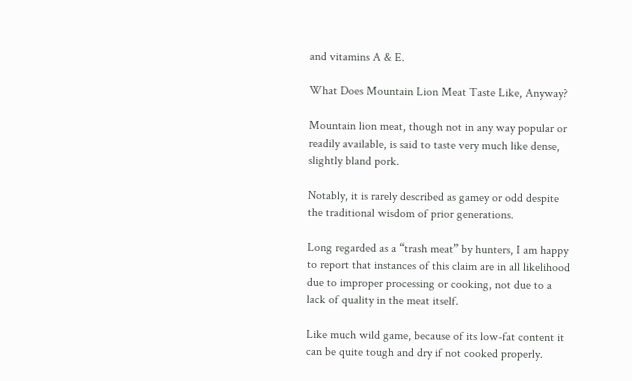and vitamins A & E.

What Does Mountain Lion Meat Taste Like, Anyway?

Mountain lion meat, though not in any way popular or readily available, is said to taste very much like dense, slightly bland pork.

Notably, it is rarely described as gamey or odd despite the traditional wisdom of prior generations.

Long regarded as a “trash meat” by hunters, I am happy to report that instances of this claim are in all likelihood due to improper processing or cooking, not due to a lack of quality in the meat itself.

Like much wild game, because of its low-fat content it can be quite tough and dry if not cooked properly.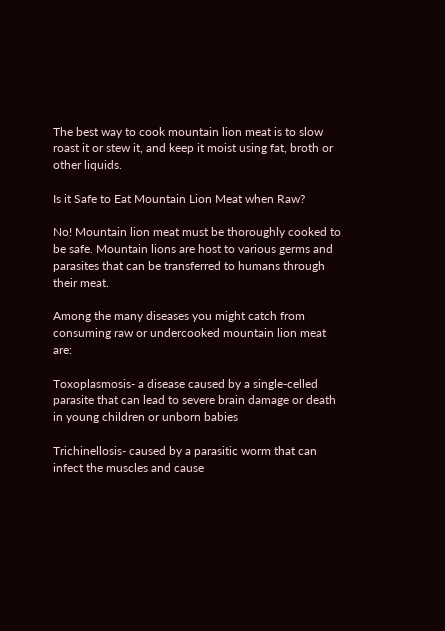The best way to cook mountain lion meat is to slow roast it or stew it, and keep it moist using fat, broth or other liquids.

Is it Safe to Eat Mountain Lion Meat when Raw?

No! Mountain lion meat must be thoroughly cooked to be safe. Mountain lions are host to various germs and parasites that can be transferred to humans through their meat.

Among the many diseases you might catch from consuming raw or undercooked mountain lion meat are:

Toxoplasmosis- a disease caused by a single-celled parasite that can lead to severe brain damage or death in young children or unborn babies

Trichinellosis- caused by a parasitic worm that can infect the muscles and cause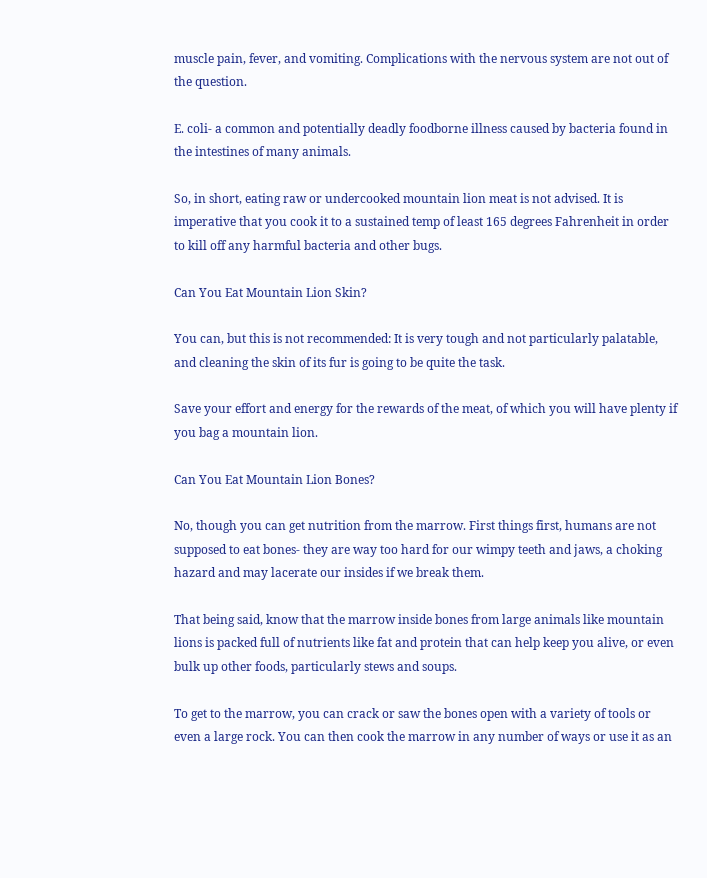muscle pain, fever, and vomiting. Complications with the nervous system are not out of the question.

E. coli- a common and potentially deadly foodborne illness caused by bacteria found in the intestines of many animals.

So, in short, eating raw or undercooked mountain lion meat is not advised. It is imperative that you cook it to a sustained temp of least 165 degrees Fahrenheit in order to kill off any harmful bacteria and other bugs.

Can You Eat Mountain Lion Skin?

You can, but this is not recommended: It is very tough and not particularly palatable, and cleaning the skin of its fur is going to be quite the task.

Save your effort and energy for the rewards of the meat, of which you will have plenty if you bag a mountain lion.

Can You Eat Mountain Lion Bones?

No, though you can get nutrition from the marrow. First things first, humans are not supposed to eat bones- they are way too hard for our wimpy teeth and jaws, a choking hazard and may lacerate our insides if we break them.

That being said, know that the marrow inside bones from large animals like mountain lions is packed full of nutrients like fat and protein that can help keep you alive, or even bulk up other foods, particularly stews and soups.

To get to the marrow, you can crack or saw the bones open with a variety of tools or even a large rock. You can then cook the marrow in any number of ways or use it as an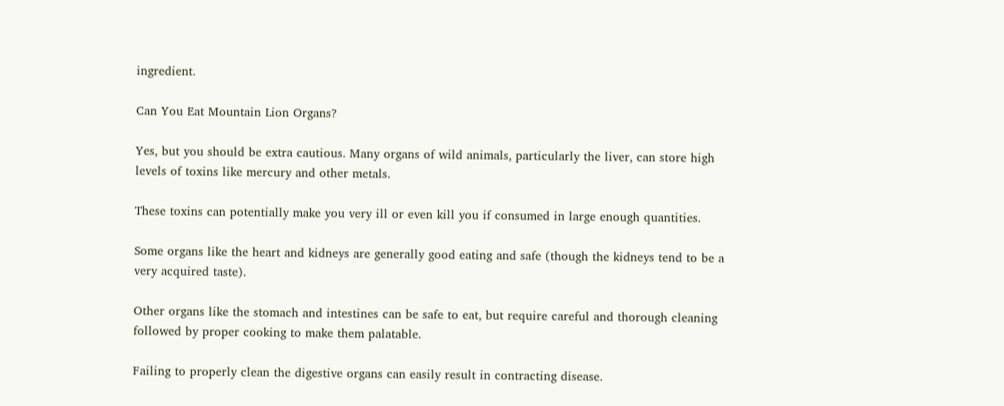ingredient.

Can You Eat Mountain Lion Organs?

Yes, but you should be extra cautious. Many organs of wild animals, particularly the liver, can store high levels of toxins like mercury and other metals.

These toxins can potentially make you very ill or even kill you if consumed in large enough quantities.

Some organs like the heart and kidneys are generally good eating and safe (though the kidneys tend to be a very acquired taste).

Other organs like the stomach and intestines can be safe to eat, but require careful and thorough cleaning followed by proper cooking to make them palatable.

Failing to properly clean the digestive organs can easily result in contracting disease.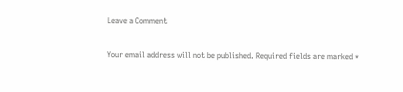Leave a Comment

Your email address will not be published. Required fields are marked *